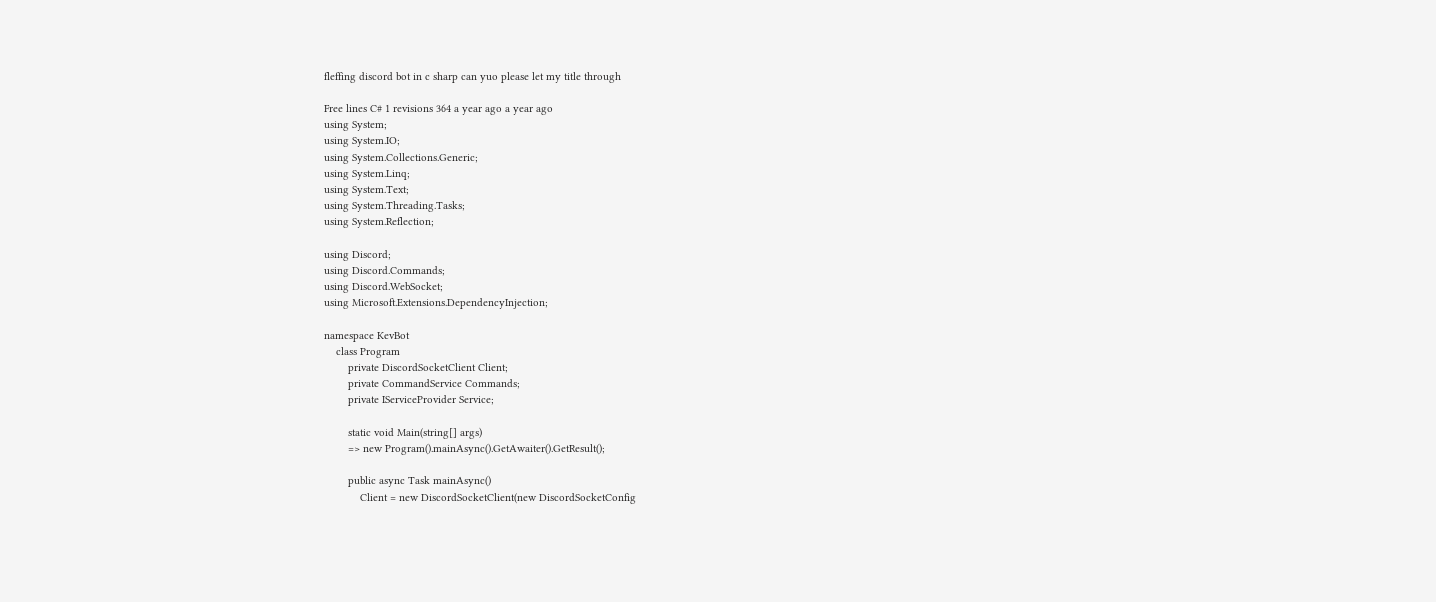fleffing discord bot in c sharp can yuo please let my title through

Free lines C# 1 revisions 364 a year ago a year ago
using System;
using System.IO;
using System.Collections.Generic;
using System.Linq;
using System.Text;
using System.Threading.Tasks;
using System.Reflection;

using Discord;
using Discord.Commands;
using Discord.WebSocket;
using Microsoft.Extensions.DependencyInjection;

namespace KevBot
    class Program
        private DiscordSocketClient Client;
        private CommandService Commands;
        private IServiceProvider Service;

        static void Main(string[] args)
        => new Program().mainAsync().GetAwaiter().GetResult();

        public async Task mainAsync()
            Client = new DiscordSocketClient(new DiscordSocketConfig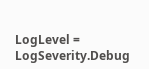LogLevel = LogSeverity.Debug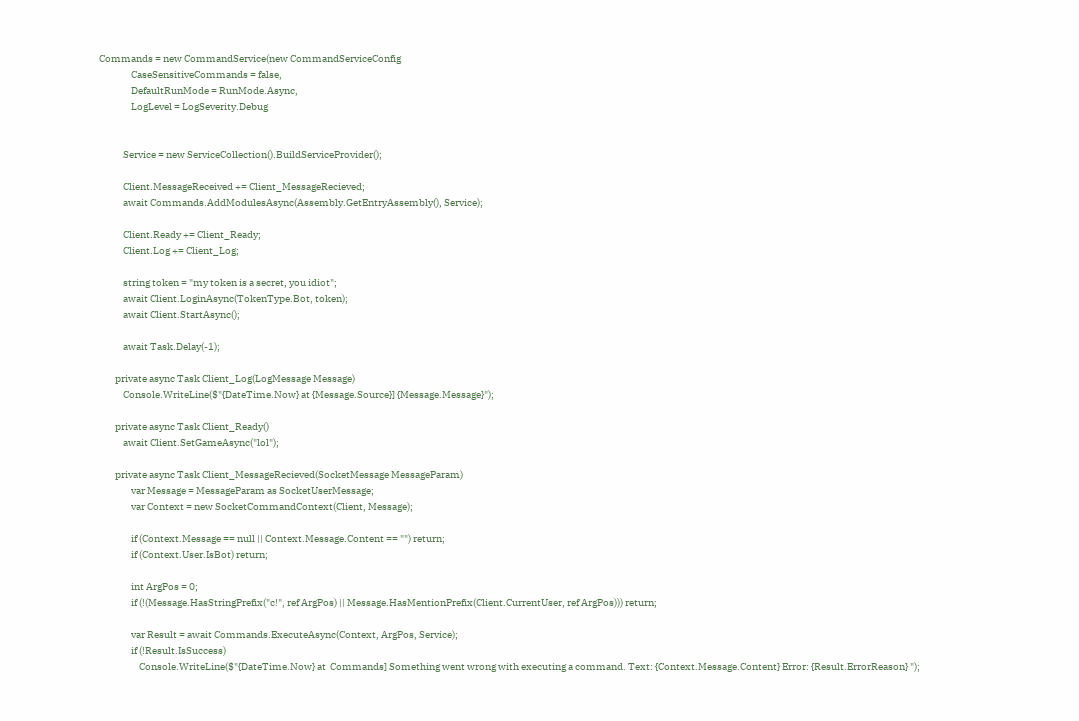Commands = new CommandService(new CommandServiceConfig
                CaseSensitiveCommands = false,
                DefaultRunMode = RunMode.Async,
                LogLevel = LogSeverity.Debug


            Service = new ServiceCollection().BuildServiceProvider();

            Client.MessageReceived += Client_MessageRecieved;
            await Commands.AddModulesAsync(Assembly.GetEntryAssembly(), Service);

            Client.Ready += Client_Ready;
            Client.Log += Client_Log;

            string token = "my token is a secret, you idiot";
            await Client.LoginAsync(TokenType.Bot, token);
            await Client.StartAsync();

            await Task.Delay(-1);

        private async Task Client_Log(LogMessage Message)
            Console.WriteLine($"{DateTime.Now} at {Message.Source}] {Message.Message}");

        private async Task Client_Ready()
            await Client.SetGameAsync("lol");

        private async Task Client_MessageRecieved(SocketMessage MessageParam)
                var Message = MessageParam as SocketUserMessage;
                var Context = new SocketCommandContext(Client, Message);

                if (Context.Message == null || Context.Message.Content == "") return;
                if (Context.User.IsBot) return;

                int ArgPos = 0;
                if (!(Message.HasStringPrefix("c!", ref ArgPos) || Message.HasMentionPrefix(Client.CurrentUser, ref ArgPos))) return;

                var Result = await Commands.ExecuteAsync(Context, ArgPos, Service);
                if (!Result.IsSuccess)
                    Console.WriteLine($"{DateTime.Now} at  Commands] Something went wrong with executing a command. Text: {Context.Message.Content} Error: {Result.ErrorReason} ");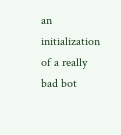an initialization of a really bad bot